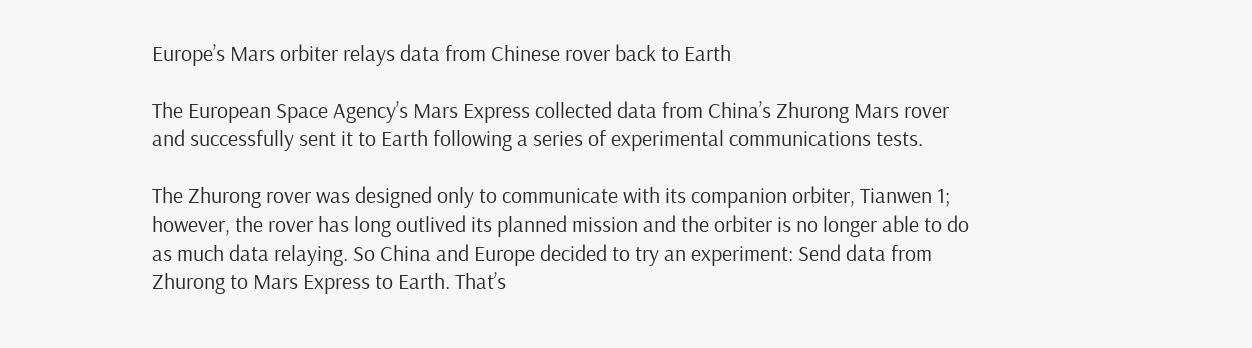Europe’s Mars orbiter relays data from Chinese rover back to Earth

The European Space Agency’s Mars Express collected data from China’s Zhurong Mars rover and successfully sent it to Earth following a series of experimental communications tests.

The Zhurong rover was designed only to communicate with its companion orbiter, Tianwen 1; however, the rover has long outlived its planned mission and the orbiter is no longer able to do as much data relaying. So China and Europe decided to try an experiment: Send data from Zhurong to Mars Express to Earth. That’s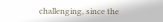challenging, since the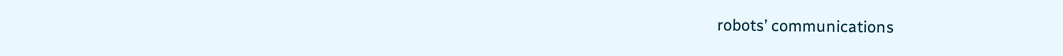robots’ communications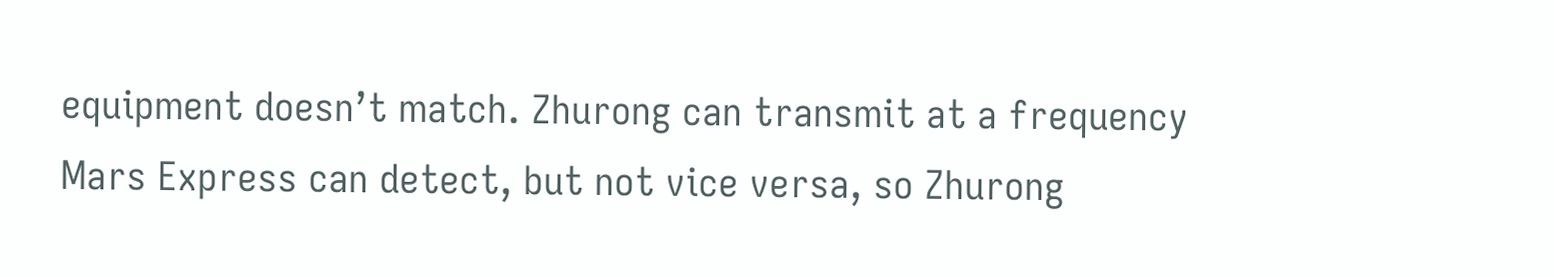equipment doesn’t match. Zhurong can transmit at a frequency Mars Express can detect, but not vice versa, so Zhurong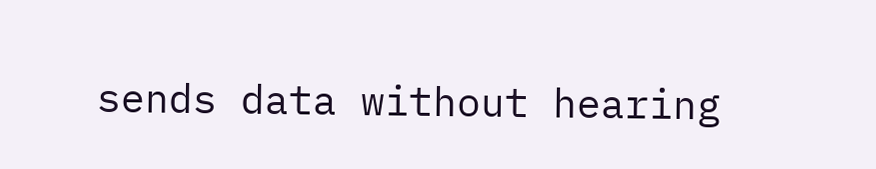sends data without hearing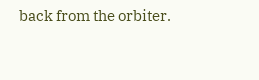back from the orbiter.